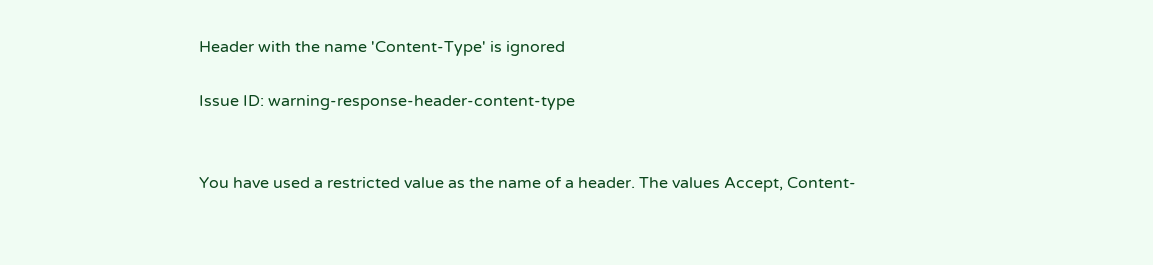Header with the name 'Content-Type' is ignored

Issue ID: warning-response-header-content-type


You have used a restricted value as the name of a header. The values Accept, Content-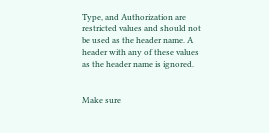Type, and Authorization are restricted values and should not be used as the header name. A header with any of these values as the header name is ignored.


Make sure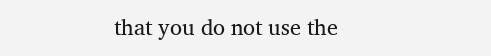that you do not use the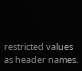restricted values as header names.